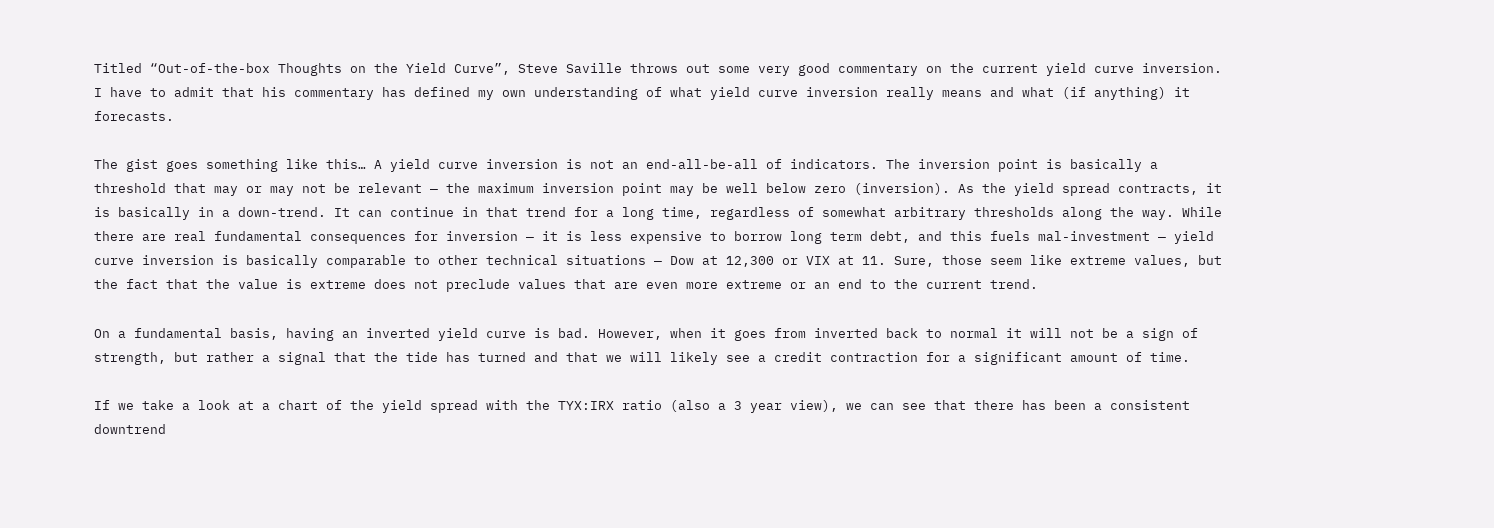Titled “Out-of-the-box Thoughts on the Yield Curve”, Steve Saville throws out some very good commentary on the current yield curve inversion. I have to admit that his commentary has defined my own understanding of what yield curve inversion really means and what (if anything) it forecasts.

The gist goes something like this… A yield curve inversion is not an end-all-be-all of indicators. The inversion point is basically a threshold that may or may not be relevant — the maximum inversion point may be well below zero (inversion). As the yield spread contracts, it is basically in a down-trend. It can continue in that trend for a long time, regardless of somewhat arbitrary thresholds along the way. While there are real fundamental consequences for inversion — it is less expensive to borrow long term debt, and this fuels mal-investment — yield curve inversion is basically comparable to other technical situations — Dow at 12,300 or VIX at 11. Sure, those seem like extreme values, but the fact that the value is extreme does not preclude values that are even more extreme or an end to the current trend.

On a fundamental basis, having an inverted yield curve is bad. However, when it goes from inverted back to normal it will not be a sign of strength, but rather a signal that the tide has turned and that we will likely see a credit contraction for a significant amount of time.

If we take a look at a chart of the yield spread with the TYX:IRX ratio (also a 3 year view), we can see that there has been a consistent downtrend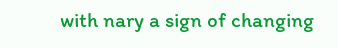with nary a sign of changing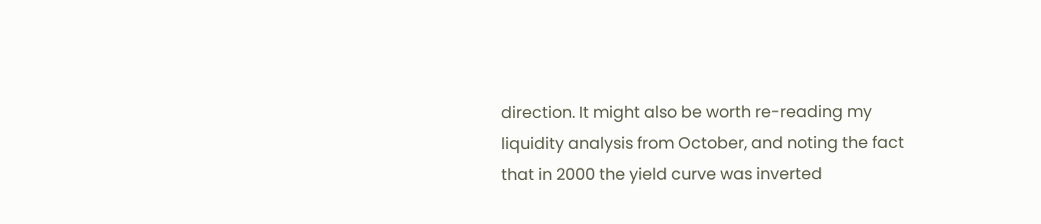direction. It might also be worth re-reading my liquidity analysis from October, and noting the fact that in 2000 the yield curve was inverted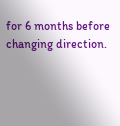for 6 months before changing direction.